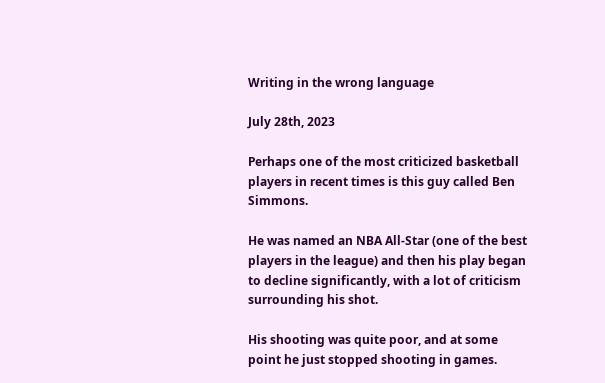Writing in the wrong language

July 28th, 2023

Perhaps one of the most criticized basketball players in recent times is this guy called Ben Simmons.

He was named an NBA All-Star (one of the best players in the league) and then his play began to decline significantly, with a lot of criticism surrounding his shot.

His shooting was quite poor, and at some point he just stopped shooting in games.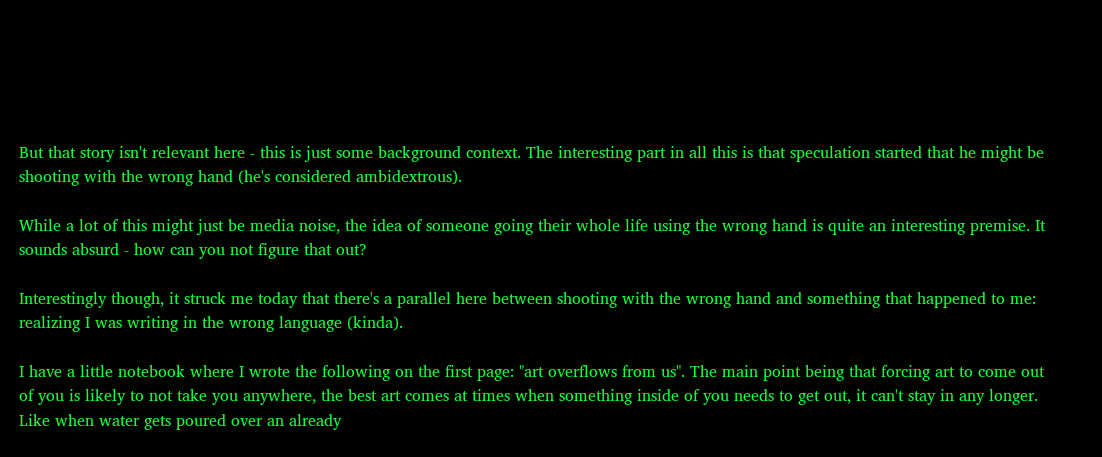But that story isn't relevant here - this is just some background context. The interesting part in all this is that speculation started that he might be shooting with the wrong hand (he's considered ambidextrous).

While a lot of this might just be media noise, the idea of someone going their whole life using the wrong hand is quite an interesting premise. It sounds absurd - how can you not figure that out?

Interestingly though, it struck me today that there's a parallel here between shooting with the wrong hand and something that happened to me: realizing I was writing in the wrong language (kinda).

I have a little notebook where I wrote the following on the first page: "art overflows from us". The main point being that forcing art to come out of you is likely to not take you anywhere, the best art comes at times when something inside of you needs to get out, it can't stay in any longer. Like when water gets poured over an already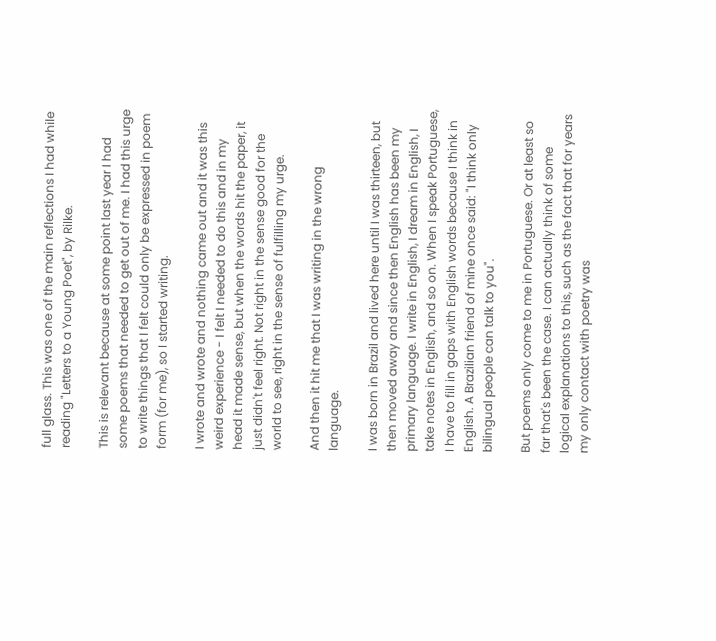full glass. This was one of the main reflections I had while reading "Letters to a Young Poet", by Rilke.

This is relevant because at some point last year I had some poems that needed to get out of me. I had this urge to write things that I felt could only be expressed in poem form (for me), so I started writing.

I wrote and wrote and nothing came out and it was this weird experience - I felt I needed to do this and in my head it made sense, but when the words hit the paper, it just didn't feel right. Not right in the sense good for the world to see, right in the sense of fulfilling my urge.

And then it hit me that I was writing in the wrong language.

I was born in Brazil and lived here until I was thirteen, but then moved away and since then English has been my primary language. I write in English, I dream in English, I take notes in English, and so on. When I speak Portuguese, I have to fill in gaps with English words because I think in English. A Brazilian friend of mine once said: "I think only bilingual people can talk to you".

But poems only come to me in Portuguese. Or at least so far that's been the case. I can actually think of some logical explanations to this, such as the fact that for years my only contact with poetry was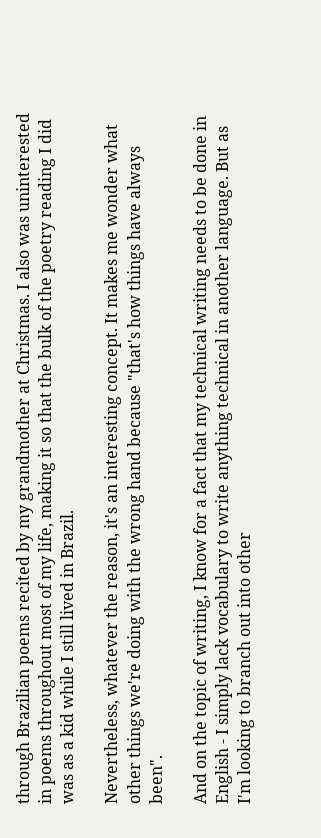through Brazilian poems recited by my grandmother at Christmas. I also was uninterested in poems throughout most of my life, making it so that the bulk of the poetry reading I did was as a kid while I still lived in Brazil.

Nevertheless, whatever the reason, it's an interesting concept. It makes me wonder what other things we're doing with the wrong hand because "that's how things have always been".

And on the topic of writing, I know for a fact that my technical writing needs to be done in English - I simply lack vocabulary to write anything technical in another language. But as I'm looking to branch out into other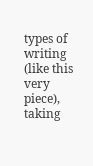types of writing (like this very piece), taking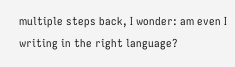multiple steps back, I wonder: am even I writing in the right language?